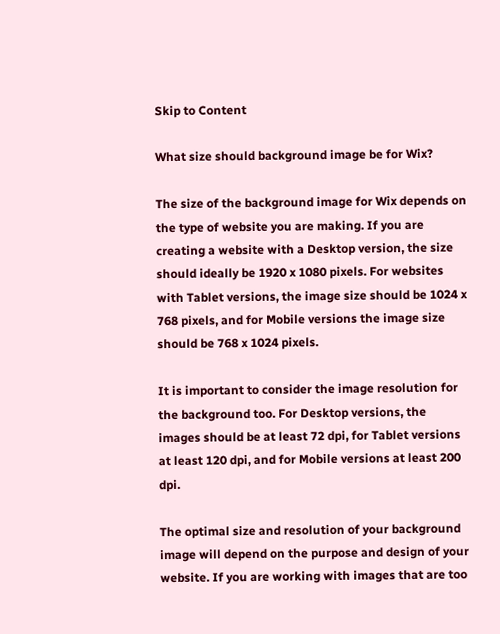Skip to Content

What size should background image be for Wix?

The size of the background image for Wix depends on the type of website you are making. If you are creating a website with a Desktop version, the size should ideally be 1920 x 1080 pixels. For websites with Tablet versions, the image size should be 1024 x 768 pixels, and for Mobile versions the image size should be 768 x 1024 pixels.

It is important to consider the image resolution for the background too. For Desktop versions, the images should be at least 72 dpi, for Tablet versions at least 120 dpi, and for Mobile versions at least 200 dpi.

The optimal size and resolution of your background image will depend on the purpose and design of your website. If you are working with images that are too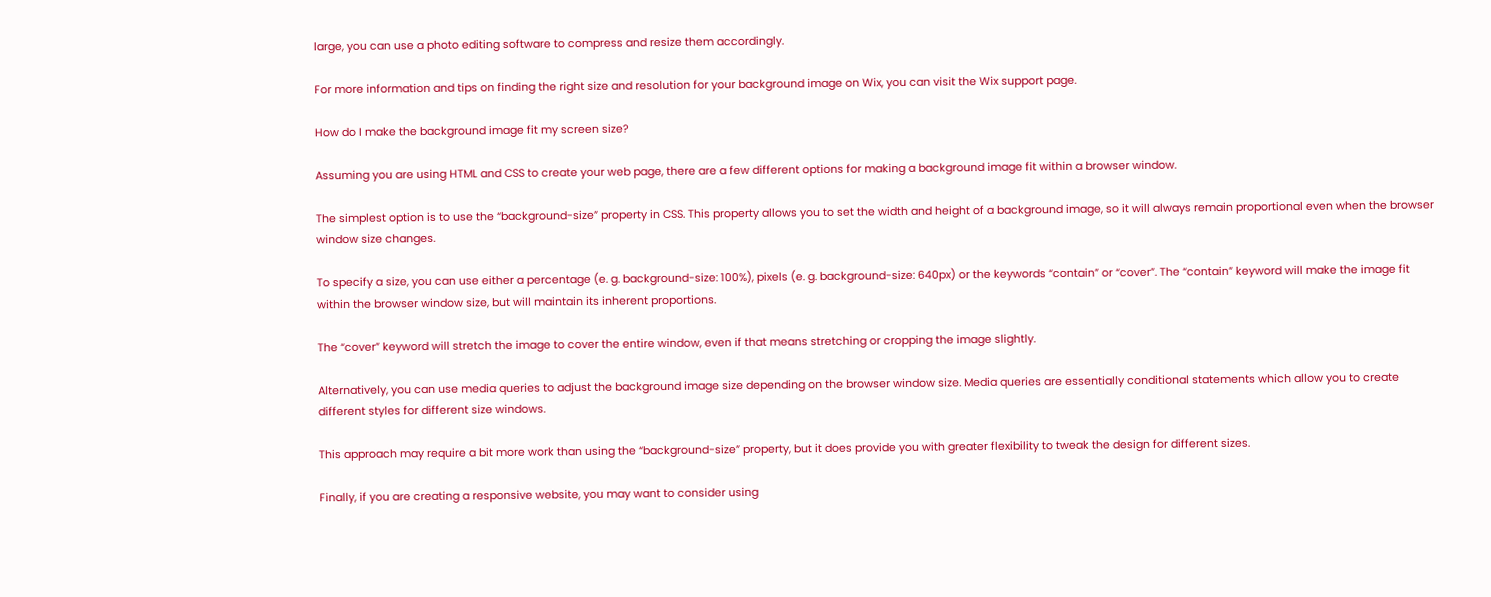large, you can use a photo editing software to compress and resize them accordingly.

For more information and tips on finding the right size and resolution for your background image on Wix, you can visit the Wix support page.

How do I make the background image fit my screen size?

Assuming you are using HTML and CSS to create your web page, there are a few different options for making a background image fit within a browser window.

The simplest option is to use the “background-size” property in CSS. This property allows you to set the width and height of a background image, so it will always remain proportional even when the browser window size changes.

To specify a size, you can use either a percentage (e. g. background-size: 100%), pixels (e. g. background-size: 640px) or the keywords “contain” or “cover”. The “contain” keyword will make the image fit within the browser window size, but will maintain its inherent proportions.

The “cover” keyword will stretch the image to cover the entire window, even if that means stretching or cropping the image slightly.

Alternatively, you can use media queries to adjust the background image size depending on the browser window size. Media queries are essentially conditional statements which allow you to create different styles for different size windows.

This approach may require a bit more work than using the “background-size” property, but it does provide you with greater flexibility to tweak the design for different sizes.

Finally, if you are creating a responsive website, you may want to consider using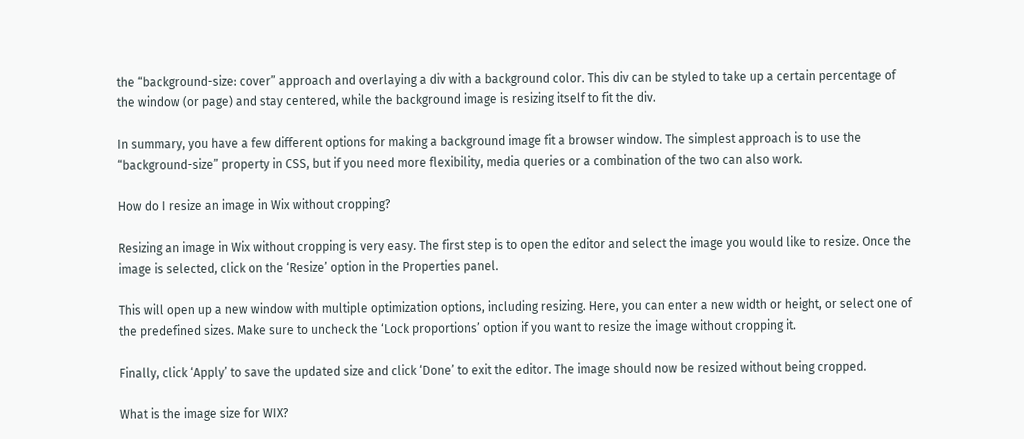the “background-size: cover” approach and overlaying a div with a background color. This div can be styled to take up a certain percentage of the window (or page) and stay centered, while the background image is resizing itself to fit the div.

In summary, you have a few different options for making a background image fit a browser window. The simplest approach is to use the “background-size” property in CSS, but if you need more flexibility, media queries or a combination of the two can also work.

How do I resize an image in Wix without cropping?

Resizing an image in Wix without cropping is very easy. The first step is to open the editor and select the image you would like to resize. Once the image is selected, click on the ‘Resize’ option in the Properties panel.

This will open up a new window with multiple optimization options, including resizing. Here, you can enter a new width or height, or select one of the predefined sizes. Make sure to uncheck the ‘Lock proportions’ option if you want to resize the image without cropping it.

Finally, click ‘Apply’ to save the updated size and click ‘Done’ to exit the editor. The image should now be resized without being cropped.

What is the image size for WIX?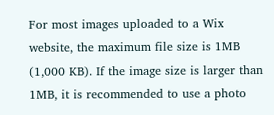For most images uploaded to a Wix website, the maximum file size is 1MB (1,000 KB). If the image size is larger than 1MB, it is recommended to use a photo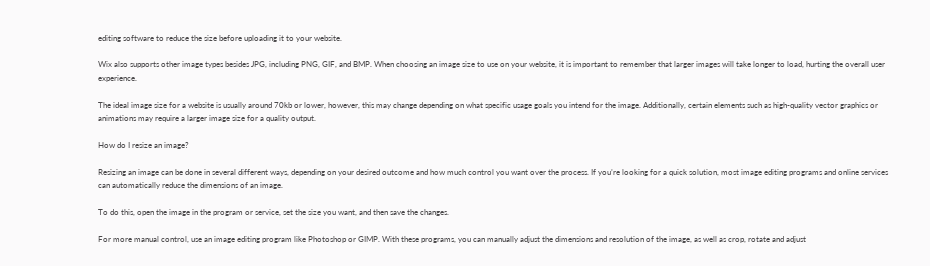editing software to reduce the size before uploading it to your website.

Wix also supports other image types besides JPG, including PNG, GIF, and BMP. When choosing an image size to use on your website, it is important to remember that larger images will take longer to load, hurting the overall user experience.

The ideal image size for a website is usually around 70kb or lower, however, this may change depending on what specific usage goals you intend for the image. Additionally, certain elements such as high-quality vector graphics or animations may require a larger image size for a quality output.

How do I resize an image?

Resizing an image can be done in several different ways, depending on your desired outcome and how much control you want over the process. If you’re looking for a quick solution, most image editing programs and online services can automatically reduce the dimensions of an image.

To do this, open the image in the program or service, set the size you want, and then save the changes.

For more manual control, use an image editing program like Photoshop or GIMP. With these programs, you can manually adjust the dimensions and resolution of the image, as well as crop, rotate and adjust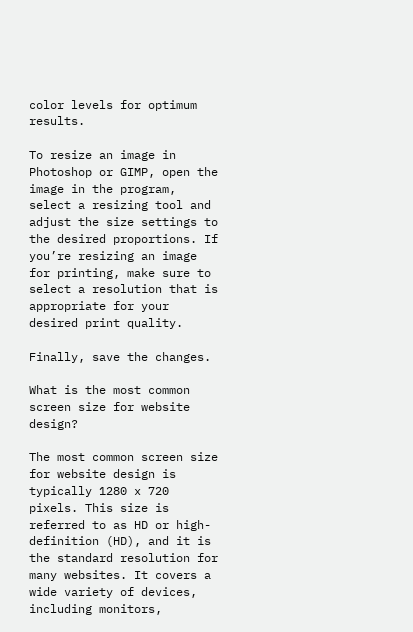color levels for optimum results.

To resize an image in Photoshop or GIMP, open the image in the program, select a resizing tool and adjust the size settings to the desired proportions. If you’re resizing an image for printing, make sure to select a resolution that is appropriate for your desired print quality.

Finally, save the changes.

What is the most common screen size for website design?

The most common screen size for website design is typically 1280 x 720 pixels. This size is referred to as HD or high-definition (HD), and it is the standard resolution for many websites. It covers a wide variety of devices, including monitors,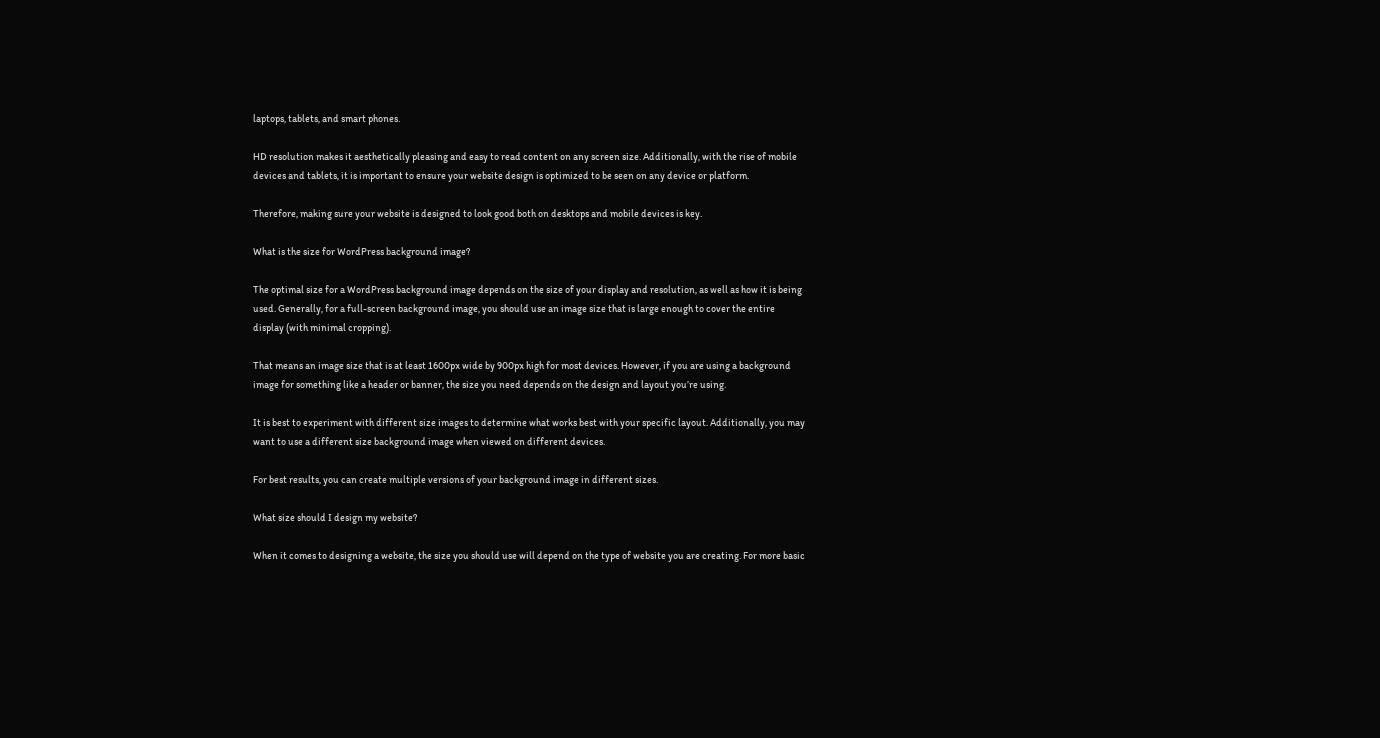laptops, tablets, and smart phones.

HD resolution makes it aesthetically pleasing and easy to read content on any screen size. Additionally, with the rise of mobile devices and tablets, it is important to ensure your website design is optimized to be seen on any device or platform.

Therefore, making sure your website is designed to look good both on desktops and mobile devices is key.

What is the size for WordPress background image?

The optimal size for a WordPress background image depends on the size of your display and resolution, as well as how it is being used. Generally, for a full-screen background image, you should use an image size that is large enough to cover the entire display (with minimal cropping).

That means an image size that is at least 1600px wide by 900px high for most devices. However, if you are using a background image for something like a header or banner, the size you need depends on the design and layout you’re using.

It is best to experiment with different size images to determine what works best with your specific layout. Additionally, you may want to use a different size background image when viewed on different devices.

For best results, you can create multiple versions of your background image in different sizes.

What size should I design my website?

When it comes to designing a website, the size you should use will depend on the type of website you are creating. For more basic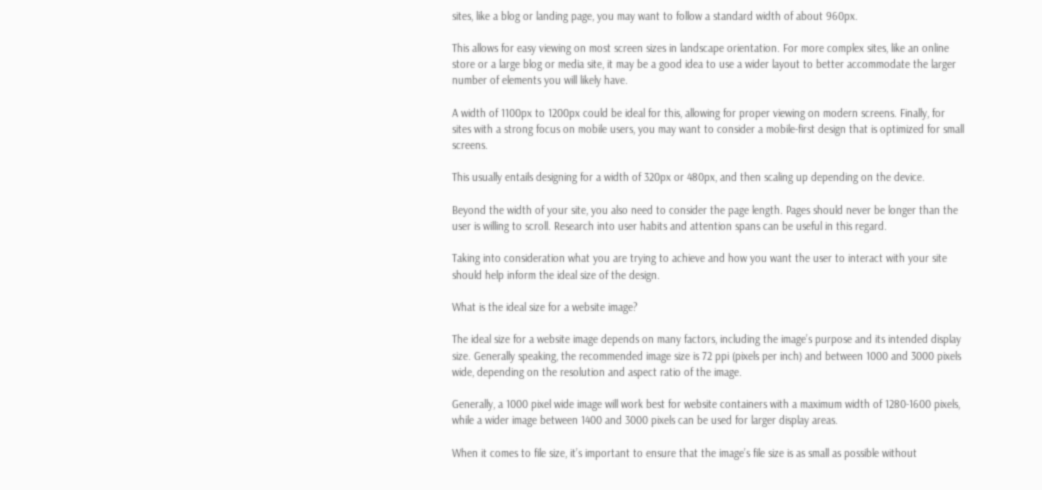sites, like a blog or landing page, you may want to follow a standard width of about 960px.

This allows for easy viewing on most screen sizes in landscape orientation. For more complex sites, like an online store or a large blog or media site, it may be a good idea to use a wider layout to better accommodate the larger number of elements you will likely have.

A width of 1100px to 1200px could be ideal for this, allowing for proper viewing on modern screens. Finally, for sites with a strong focus on mobile users, you may want to consider a mobile-first design that is optimized for small screens.

This usually entails designing for a width of 320px or 480px, and then scaling up depending on the device.

Beyond the width of your site, you also need to consider the page length. Pages should never be longer than the user is willing to scroll. Research into user habits and attention spans can be useful in this regard.

Taking into consideration what you are trying to achieve and how you want the user to interact with your site should help inform the ideal size of the design.

What is the ideal size for a website image?

The ideal size for a website image depends on many factors, including the image’s purpose and its intended display size. Generally speaking, the recommended image size is 72 ppi (pixels per inch) and between 1000 and 3000 pixels wide, depending on the resolution and aspect ratio of the image.

Generally, a 1000 pixel wide image will work best for website containers with a maximum width of 1280-1600 pixels, while a wider image between 1400 and 3000 pixels can be used for larger display areas.

When it comes to file size, it’s important to ensure that the image’s file size is as small as possible without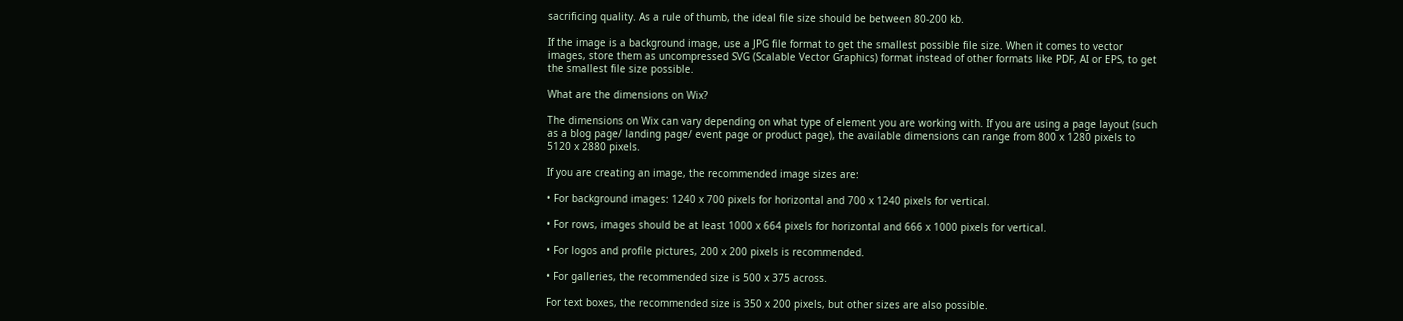sacrificing quality. As a rule of thumb, the ideal file size should be between 80-200 kb.

If the image is a background image, use a JPG file format to get the smallest possible file size. When it comes to vector images, store them as uncompressed SVG (Scalable Vector Graphics) format instead of other formats like PDF, AI or EPS, to get the smallest file size possible.

What are the dimensions on Wix?

The dimensions on Wix can vary depending on what type of element you are working with. If you are using a page layout (such as a blog page/ landing page/ event page or product page), the available dimensions can range from 800 x 1280 pixels to 5120 x 2880 pixels.

If you are creating an image, the recommended image sizes are:

• For background images: 1240 x 700 pixels for horizontal and 700 x 1240 pixels for vertical.

• For rows, images should be at least 1000 x 664 pixels for horizontal and 666 x 1000 pixels for vertical.

• For logos and profile pictures, 200 x 200 pixels is recommended.

• For galleries, the recommended size is 500 x 375 across.

For text boxes, the recommended size is 350 x 200 pixels, but other sizes are also possible.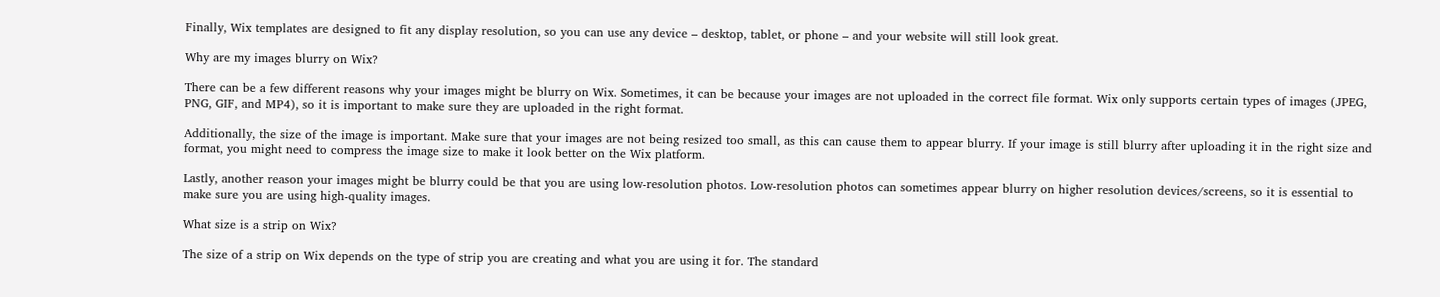Finally, Wix templates are designed to fit any display resolution, so you can use any device – desktop, tablet, or phone – and your website will still look great.

Why are my images blurry on Wix?

There can be a few different reasons why your images might be blurry on Wix. Sometimes, it can be because your images are not uploaded in the correct file format. Wix only supports certain types of images (JPEG, PNG, GIF, and MP4), so it is important to make sure they are uploaded in the right format.

Additionally, the size of the image is important. Make sure that your images are not being resized too small, as this can cause them to appear blurry. If your image is still blurry after uploading it in the right size and format, you might need to compress the image size to make it look better on the Wix platform.

Lastly, another reason your images might be blurry could be that you are using low-resolution photos. Low-resolution photos can sometimes appear blurry on higher resolution devices/screens, so it is essential to make sure you are using high-quality images.

What size is a strip on Wix?

The size of a strip on Wix depends on the type of strip you are creating and what you are using it for. The standard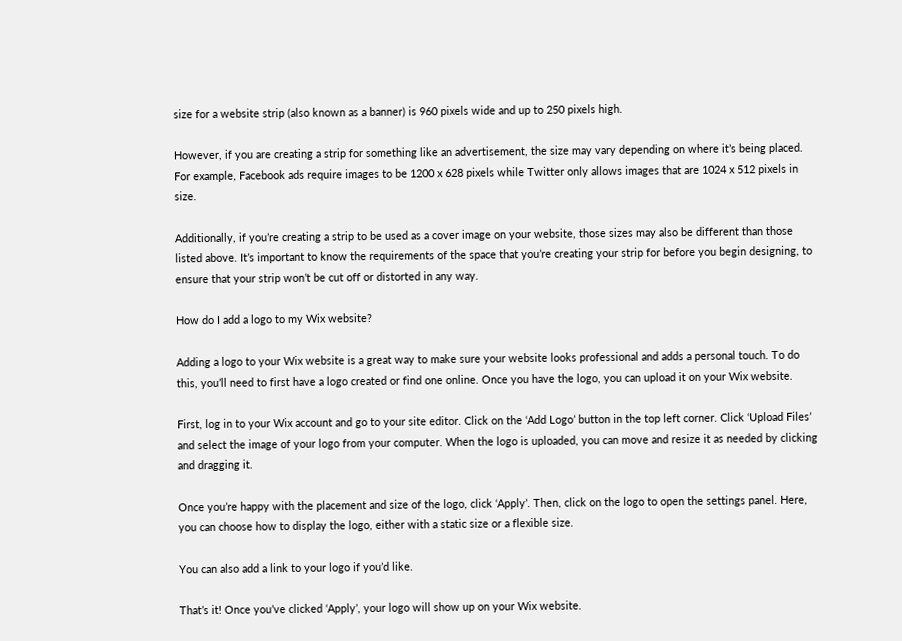size for a website strip (also known as a banner) is 960 pixels wide and up to 250 pixels high.

However, if you are creating a strip for something like an advertisement, the size may vary depending on where it’s being placed. For example, Facebook ads require images to be 1200 x 628 pixels while Twitter only allows images that are 1024 x 512 pixels in size.

Additionally, if you’re creating a strip to be used as a cover image on your website, those sizes may also be different than those listed above. It’s important to know the requirements of the space that you’re creating your strip for before you begin designing, to ensure that your strip won’t be cut off or distorted in any way.

How do I add a logo to my Wix website?

Adding a logo to your Wix website is a great way to make sure your website looks professional and adds a personal touch. To do this, you’ll need to first have a logo created or find one online. Once you have the logo, you can upload it on your Wix website.

First, log in to your Wix account and go to your site editor. Click on the ‘Add Logo’ button in the top left corner. Click ‘Upload Files’ and select the image of your logo from your computer. When the logo is uploaded, you can move and resize it as needed by clicking and dragging it.

Once you’re happy with the placement and size of the logo, click ‘Apply’. Then, click on the logo to open the settings panel. Here, you can choose how to display the logo, either with a static size or a flexible size.

You can also add a link to your logo if you’d like.

That’s it! Once you’ve clicked ‘Apply’, your logo will show up on your Wix website.